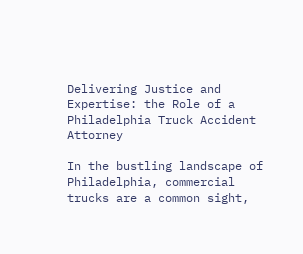Delivering Justice and Expertise: the Role of a Philadelphia Truck Accident Attorney

In the bustling landscape of Philadelphia, commercial trucks are a common sight,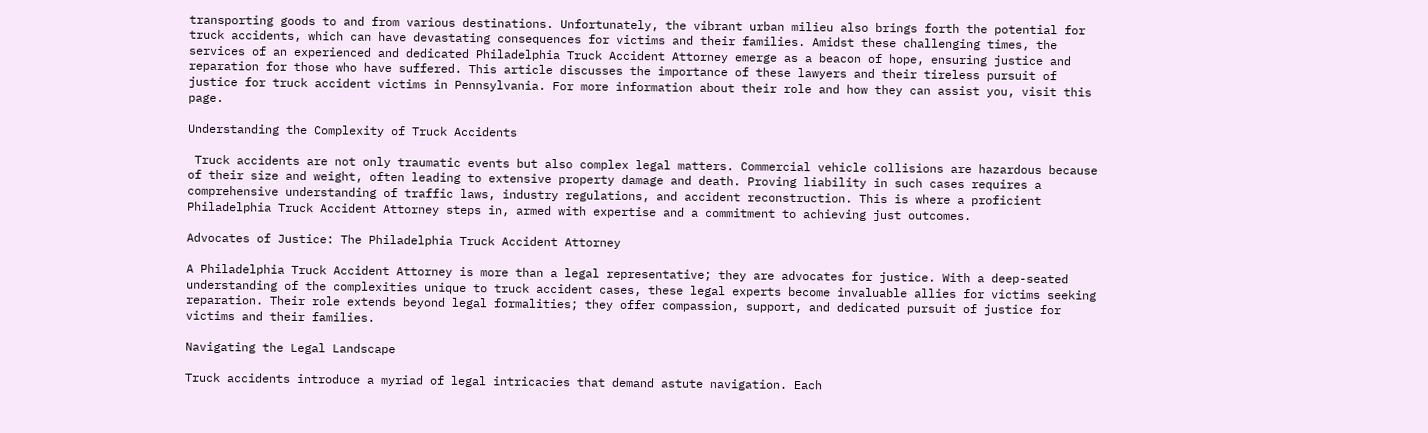transporting goods to and from various destinations. Unfortunately, the vibrant urban milieu also brings forth the potential for truck accidents, which can have devastating consequences for victims and their families. Amidst these challenging times, the services of an experienced and dedicated Philadelphia Truck Accident Attorney emerge as a beacon of hope, ensuring justice and reparation for those who have suffered. This article discusses the importance of these lawyers and their tireless pursuit of justice for truck accident victims in Pennsylvania. For more information about their role and how they can assist you, visit this page.

Understanding the Complexity of Truck Accidents

 Truck accidents are not only traumatic events but also complex legal matters. Commercial vehicle collisions are hazardous because of their size and weight, often leading to extensive property damage and death. Proving liability in such cases requires a comprehensive understanding of traffic laws, industry regulations, and accident reconstruction. This is where a proficient Philadelphia Truck Accident Attorney steps in, armed with expertise and a commitment to achieving just outcomes.

Advocates of Justice: The Philadelphia Truck Accident Attorney

A Philadelphia Truck Accident Attorney is more than a legal representative; they are advocates for justice. With a deep-seated understanding of the complexities unique to truck accident cases, these legal experts become invaluable allies for victims seeking reparation. Their role extends beyond legal formalities; they offer compassion, support, and dedicated pursuit of justice for victims and their families.

Navigating the Legal Landscape

Truck accidents introduce a myriad of legal intricacies that demand astute navigation. Each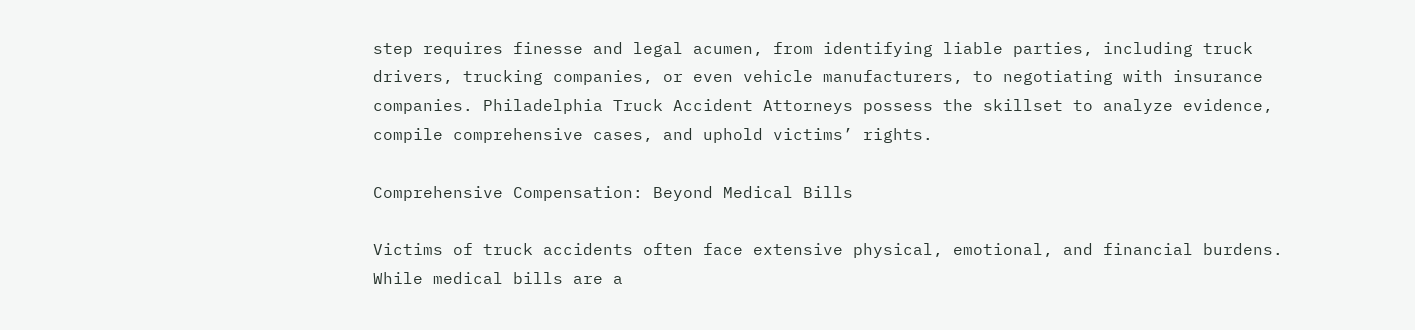step requires finesse and legal acumen, from identifying liable parties, including truck drivers, trucking companies, or even vehicle manufacturers, to negotiating with insurance companies. Philadelphia Truck Accident Attorneys possess the skillset to analyze evidence, compile comprehensive cases, and uphold victims’ rights.

Comprehensive Compensation: Beyond Medical Bills

Victims of truck accidents often face extensive physical, emotional, and financial burdens. While medical bills are a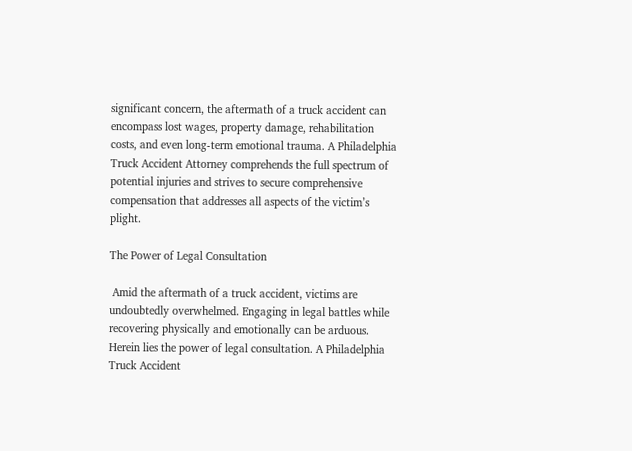significant concern, the aftermath of a truck accident can encompass lost wages, property damage, rehabilitation costs, and even long-term emotional trauma. A Philadelphia Truck Accident Attorney comprehends the full spectrum of potential injuries and strives to secure comprehensive compensation that addresses all aspects of the victim’s plight.

The Power of Legal Consultation

 Amid the aftermath of a truck accident, victims are undoubtedly overwhelmed. Engaging in legal battles while recovering physically and emotionally can be arduous. Herein lies the power of legal consultation. A Philadelphia Truck Accident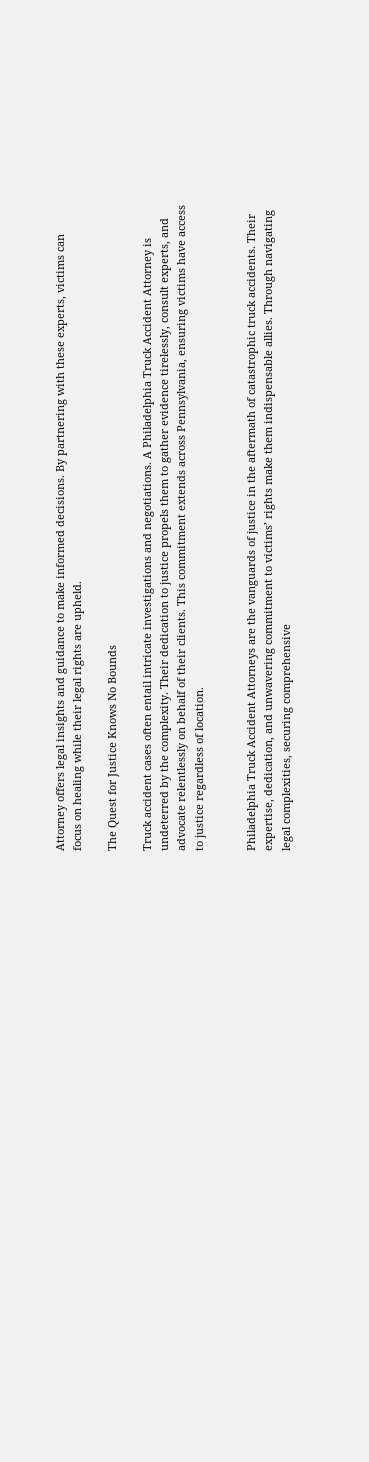Attorney offers legal insights and guidance to make informed decisions. By partnering with these experts, victims can focus on healing while their legal rights are upheld.

The Quest for Justice Knows No Bounds

Truck accident cases often entail intricate investigations and negotiations. A Philadelphia Truck Accident Attorney is undeterred by the complexity. Their dedication to justice propels them to gather evidence tirelessly, consult experts, and advocate relentlessly on behalf of their clients. This commitment extends across Pennsylvania, ensuring victims have access to justice regardless of location.


Philadelphia Truck Accident Attorneys are the vanguards of justice in the aftermath of catastrophic truck accidents. Their expertise, dedication, and unwavering commitment to victims’ rights make them indispensable allies. Through navigating legal complexities, securing comprehensive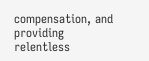compensation, and providing relentless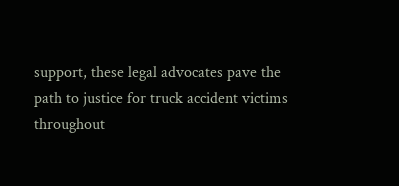support, these legal advocates pave the path to justice for truck accident victims throughout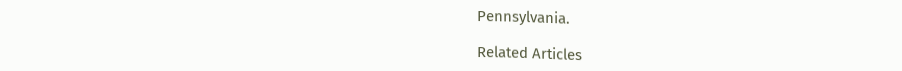Pennsylvania.

Related Articles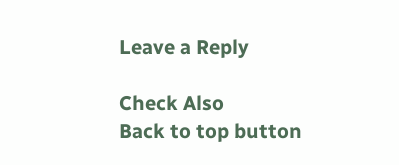Leave a Reply

Check Also
Back to top button